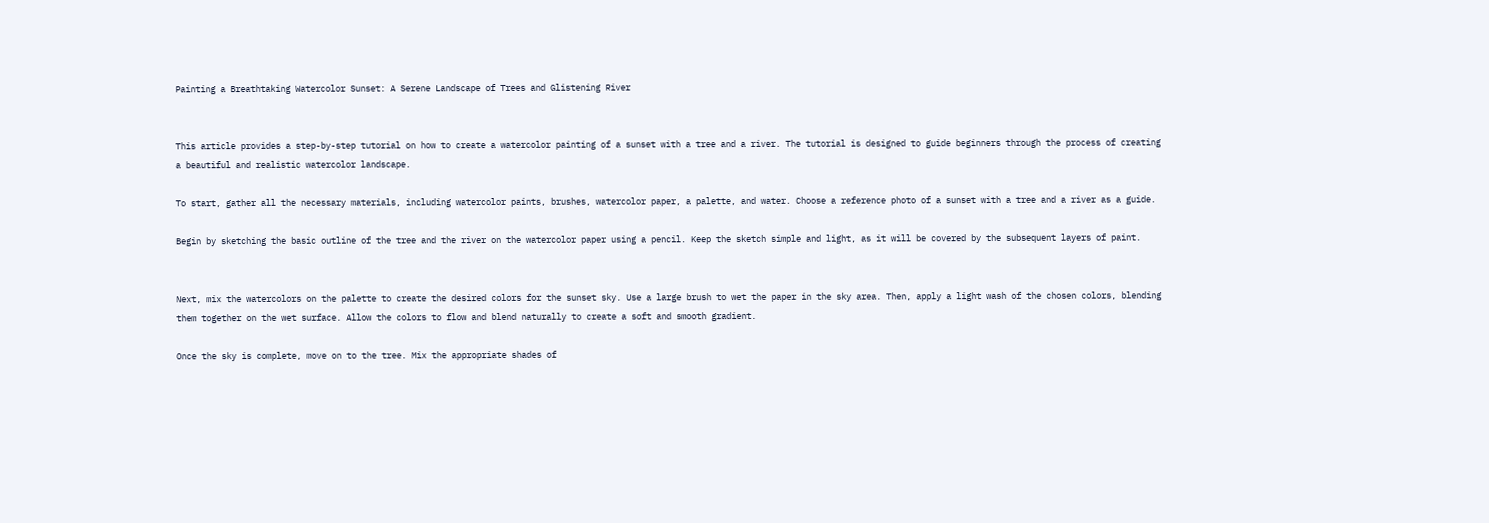Painting a Breathtaking Watercolor Sunset: A Serene Landscape of Trees and Glistening River


This article provides a step-by-step tutorial on how to create a watercolor painting of a sunset with a tree and a river. The tutorial is designed to guide beginners through the process of creating a beautiful and realistic watercolor landscape.

To start, gather all the necessary materials, including watercolor paints, brushes, watercolor paper, a palette, and water. Choose a reference photo of a sunset with a tree and a river as a guide.

Begin by sketching the basic outline of the tree and the river on the watercolor paper using a pencil. Keep the sketch simple and light, as it will be covered by the subsequent layers of paint.


Next, mix the watercolors on the palette to create the desired colors for the sunset sky. Use a large brush to wet the paper in the sky area. Then, apply a light wash of the chosen colors, blending them together on the wet surface. Allow the colors to flow and blend naturally to create a soft and smooth gradient.

Once the sky is complete, move on to the tree. Mix the appropriate shades of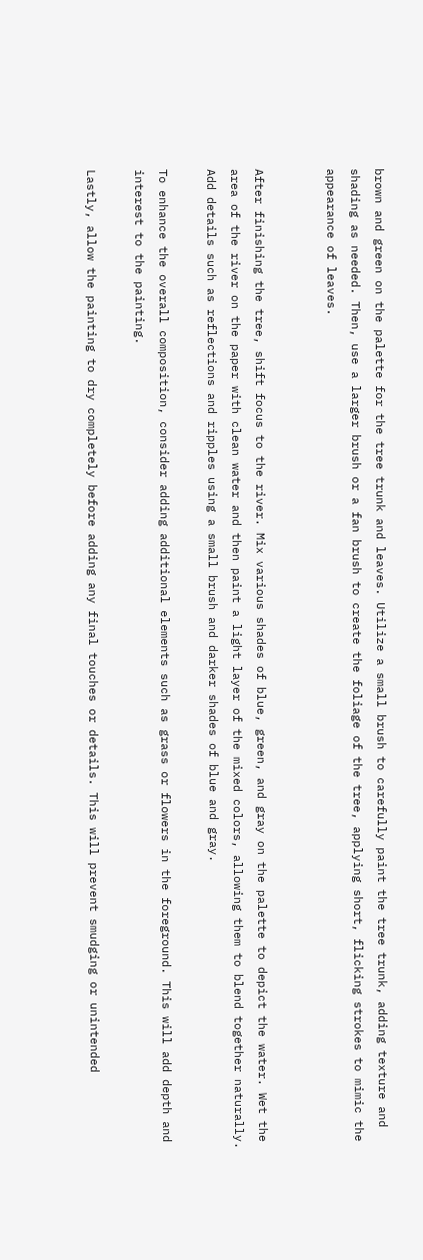brown and green on the palette for the tree trunk and leaves. Utilize a small brush to carefully paint the tree trunk, adding texture and shading as needed. Then, use a larger brush or a fan brush to create the foliage of the tree, applying short, flicking strokes to mimic the appearance of leaves.


After finishing the tree, shift focus to the river. Mix various shades of blue, green, and gray on the palette to depict the water. Wet the area of the river on the paper with clean water and then paint a light layer of the mixed colors, allowing them to blend together naturally. Add details such as reflections and ripples using a small brush and darker shades of blue and gray.

To enhance the overall composition, consider adding additional elements such as grass or flowers in the foreground. This will add depth and interest to the painting.

Lastly, allow the painting to dry completely before adding any final touches or details. This will prevent smudging or unintended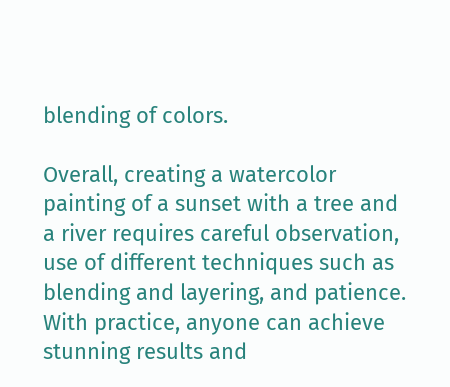blending of colors.

Overall, creating a watercolor painting of a sunset with a tree and a river requires careful observation, use of different techniques such as blending and layering, and patience. With practice, anyone can achieve stunning results and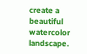create a beautiful watercolor landscape.